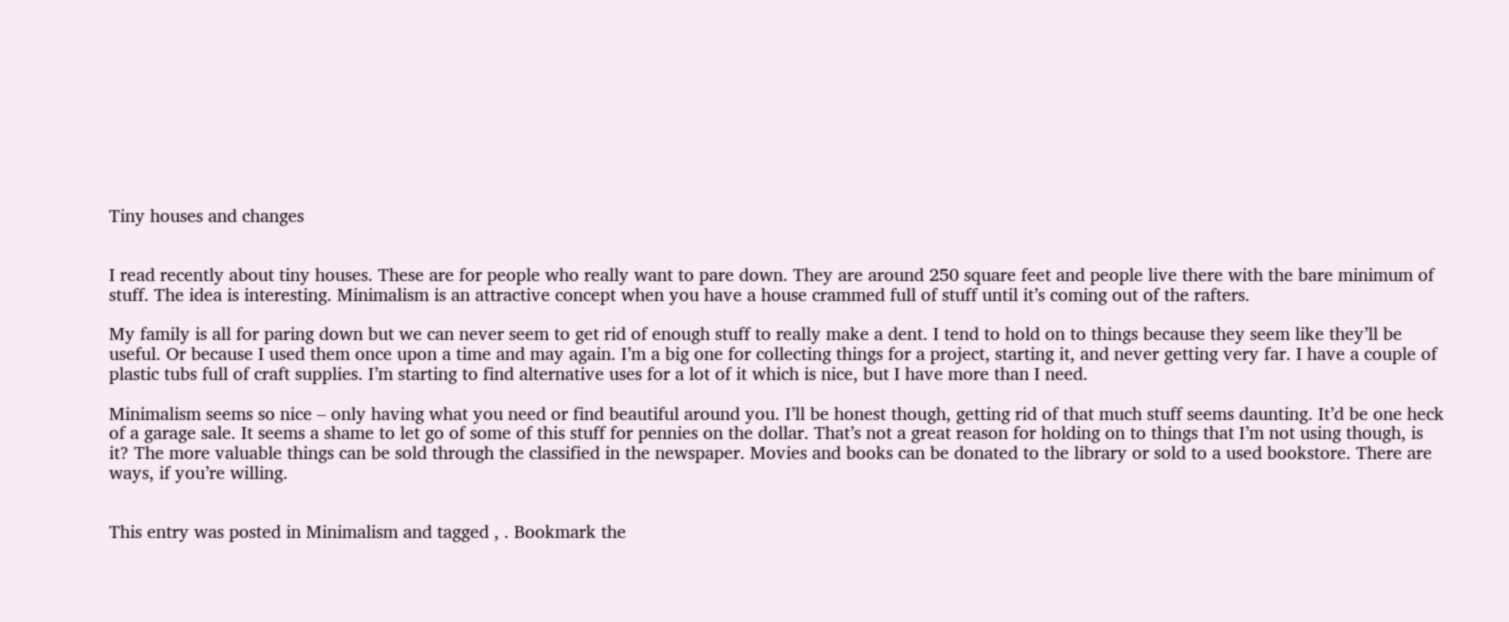Tiny houses and changes


I read recently about tiny houses. These are for people who really want to pare down. They are around 250 square feet and people live there with the bare minimum of stuff. The idea is interesting. Minimalism is an attractive concept when you have a house crammed full of stuff until it’s coming out of the rafters.

My family is all for paring down but we can never seem to get rid of enough stuff to really make a dent. I tend to hold on to things because they seem like they’ll be useful. Or because I used them once upon a time and may again. I’m a big one for collecting things for a project, starting it, and never getting very far. I have a couple of plastic tubs full of craft supplies. I’m starting to find alternative uses for a lot of it which is nice, but I have more than I need.

Minimalism seems so nice – only having what you need or find beautiful around you. I’ll be honest though, getting rid of that much stuff seems daunting. It’d be one heck of a garage sale. It seems a shame to let go of some of this stuff for pennies on the dollar. That’s not a great reason for holding on to things that I’m not using though, is it? The more valuable things can be sold through the classified in the newspaper. Movies and books can be donated to the library or sold to a used bookstore. There are ways, if you’re willing.


This entry was posted in Minimalism and tagged , . Bookmark the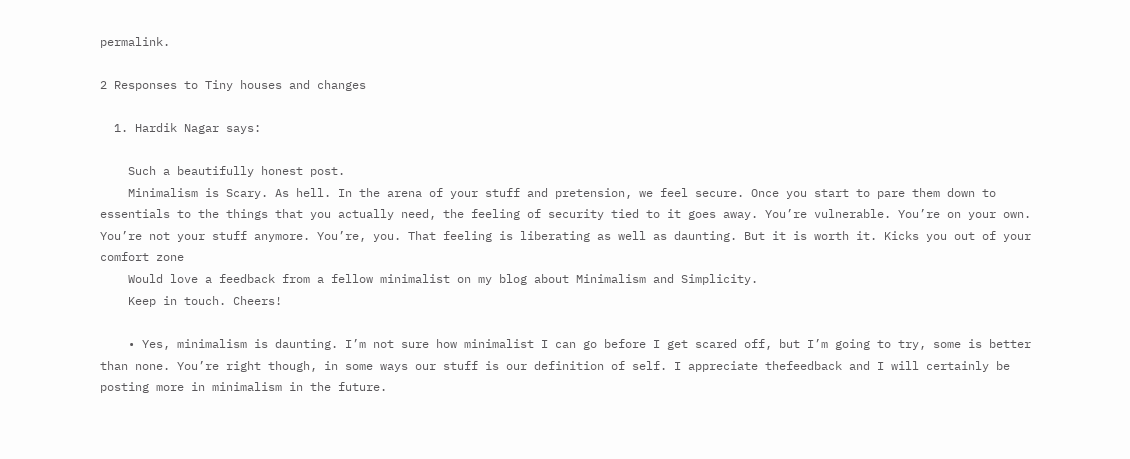permalink.

2 Responses to Tiny houses and changes

  1. Hardik Nagar says:

    Such a beautifully honest post.
    Minimalism is Scary. As hell. In the arena of your stuff and pretension, we feel secure. Once you start to pare them down to essentials to the things that you actually need, the feeling of security tied to it goes away. You’re vulnerable. You’re on your own. You’re not your stuff anymore. You’re, you. That feeling is liberating as well as daunting. But it is worth it. Kicks you out of your comfort zone
    Would love a feedback from a fellow minimalist on my blog about Minimalism and Simplicity.
    Keep in touch. Cheers!

    • Yes, minimalism is daunting. I’m not sure how minimalist I can go before I get scared off, but I’m going to try, some is better than none. You’re right though, in some ways our stuff is our definition of self. I appreciate thefeedback and I will certainly be posting more in minimalism in the future.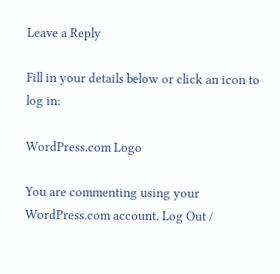Leave a Reply

Fill in your details below or click an icon to log in:

WordPress.com Logo

You are commenting using your WordPress.com account. Log Out /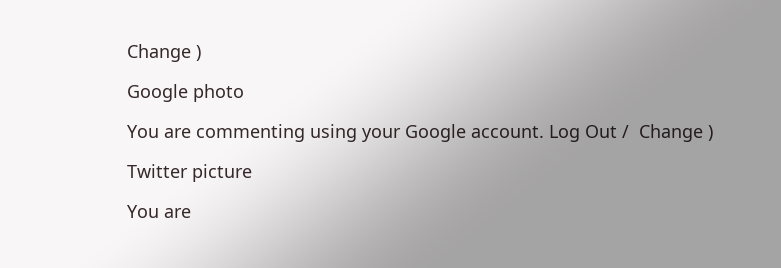Change )

Google photo

You are commenting using your Google account. Log Out /  Change )

Twitter picture

You are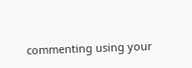commenting using your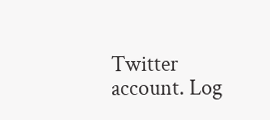Twitter account. Log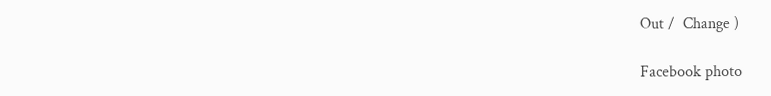Out /  Change )

Facebook photo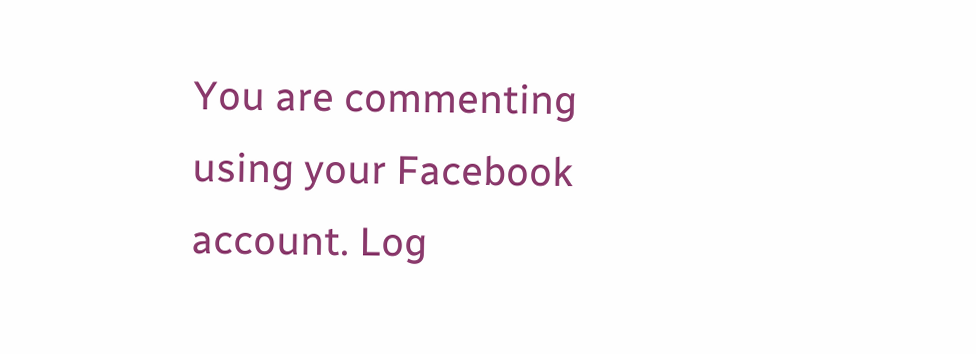You are commenting using your Facebook account. Log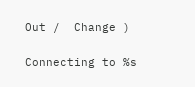Out /  Change )

Connecting to %s